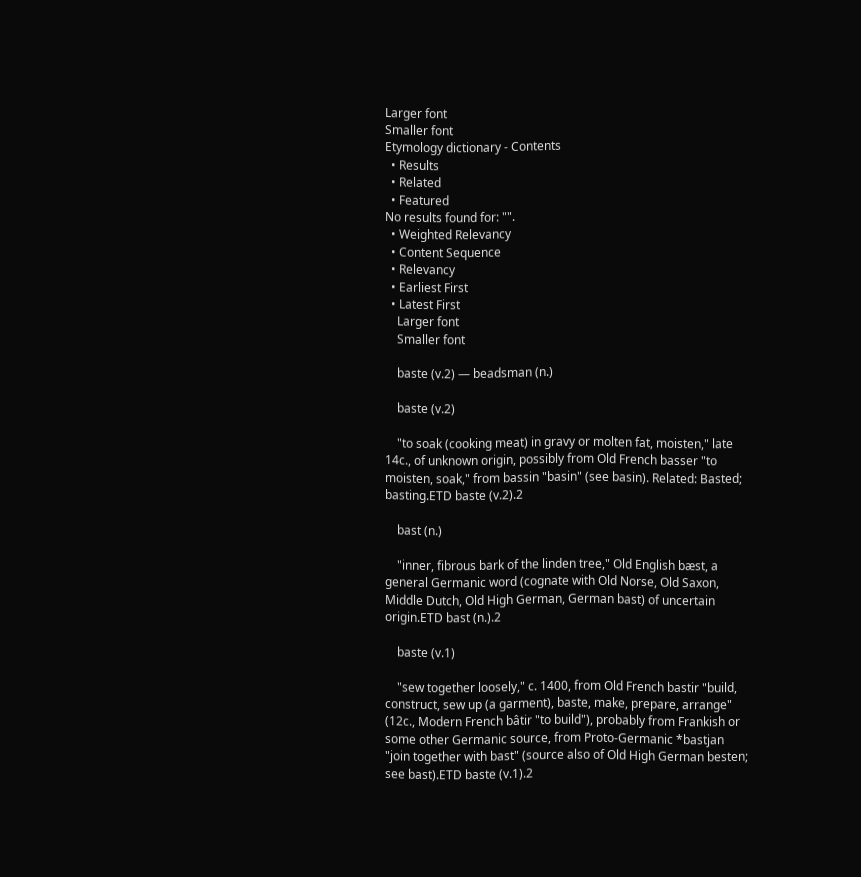Larger font
Smaller font
Etymology dictionary - Contents
  • Results
  • Related
  • Featured
No results found for: "".
  • Weighted Relevancy
  • Content Sequence
  • Relevancy
  • Earliest First
  • Latest First
    Larger font
    Smaller font

    baste (v.2) — beadsman (n.)

    baste (v.2)

    "to soak (cooking meat) in gravy or molten fat, moisten," late 14c., of unknown origin, possibly from Old French basser "to moisten, soak," from bassin "basin" (see basin). Related: Basted; basting.ETD baste (v.2).2

    bast (n.)

    "inner, fibrous bark of the linden tree," Old English bæst, a general Germanic word (cognate with Old Norse, Old Saxon, Middle Dutch, Old High German, German bast) of uncertain origin.ETD bast (n.).2

    baste (v.1)

    "sew together loosely," c. 1400, from Old French bastir "build, construct, sew up (a garment), baste, make, prepare, arrange" (12c., Modern French bâtir "to build"), probably from Frankish or some other Germanic source, from Proto-Germanic *bastjan "join together with bast" (source also of Old High German besten; see bast).ETD baste (v.1).2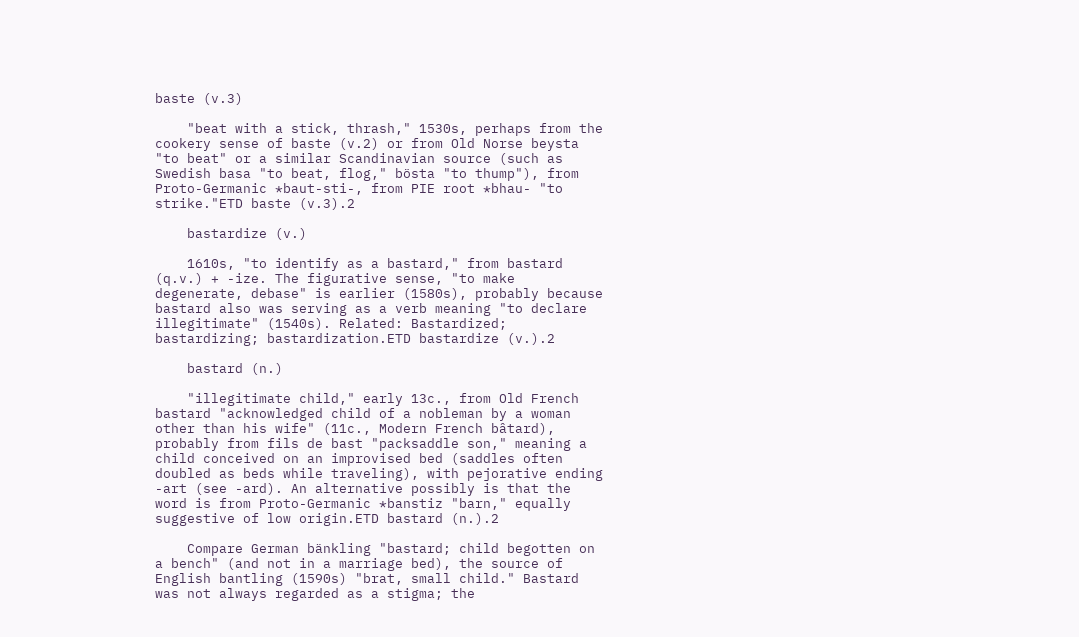baste (v.3)

    "beat with a stick, thrash," 1530s, perhaps from the cookery sense of baste (v.2) or from Old Norse beysta "to beat" or a similar Scandinavian source (such as Swedish basa "to beat, flog," bösta "to thump"), from Proto-Germanic *baut-sti-, from PIE root *bhau- "to strike."ETD baste (v.3).2

    bastardize (v.)

    1610s, "to identify as a bastard," from bastard (q.v.) + -ize. The figurative sense, "to make degenerate, debase" is earlier (1580s), probably because bastard also was serving as a verb meaning "to declare illegitimate" (1540s). Related: Bastardized; bastardizing; bastardization.ETD bastardize (v.).2

    bastard (n.)

    "illegitimate child," early 13c., from Old French bastard "acknowledged child of a nobleman by a woman other than his wife" (11c., Modern French bâtard), probably from fils de bast "packsaddle son," meaning a child conceived on an improvised bed (saddles often doubled as beds while traveling), with pejorative ending -art (see -ard). An alternative possibly is that the word is from Proto-Germanic *banstiz "barn," equally suggestive of low origin.ETD bastard (n.).2

    Compare German bänkling "bastard; child begotten on a bench" (and not in a marriage bed), the source of English bantling (1590s) "brat, small child." Bastard was not always regarded as a stigma; the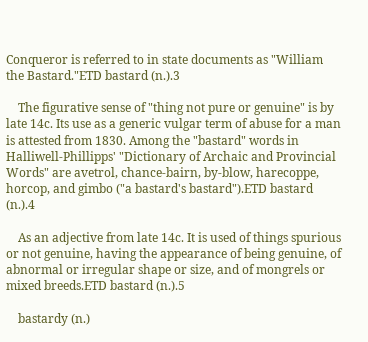Conqueror is referred to in state documents as "William the Bastard."ETD bastard (n.).3

    The figurative sense of "thing not pure or genuine" is by late 14c. Its use as a generic vulgar term of abuse for a man is attested from 1830. Among the "bastard" words in Halliwell-Phillipps' "Dictionary of Archaic and Provincial Words" are avetrol, chance-bairn, by-blow, harecoppe, horcop, and gimbo ("a bastard's bastard").ETD bastard (n.).4

    As an adjective from late 14c. It is used of things spurious or not genuine, having the appearance of being genuine, of abnormal or irregular shape or size, and of mongrels or mixed breeds.ETD bastard (n.).5

    bastardy (n.)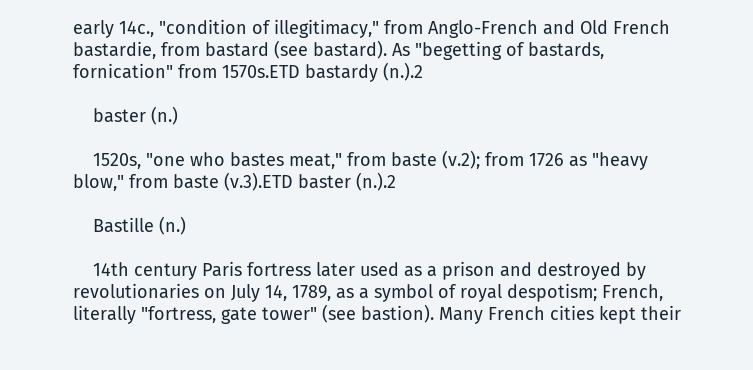early 14c., "condition of illegitimacy," from Anglo-French and Old French bastardie, from bastard (see bastard). As "begetting of bastards, fornication" from 1570s.ETD bastardy (n.).2

    baster (n.)

    1520s, "one who bastes meat," from baste (v.2); from 1726 as "heavy blow," from baste (v.3).ETD baster (n.).2

    Bastille (n.)

    14th century Paris fortress later used as a prison and destroyed by revolutionaries on July 14, 1789, as a symbol of royal despotism; French, literally "fortress, gate tower" (see bastion). Many French cities kept their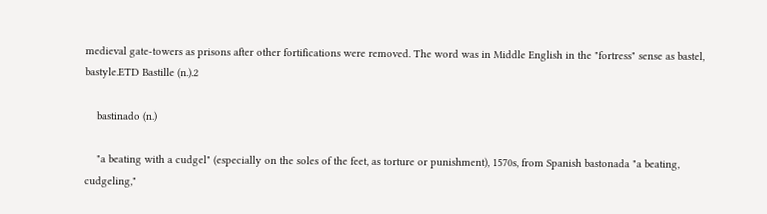medieval gate-towers as prisons after other fortifications were removed. The word was in Middle English in the "fortress" sense as bastel, bastyle.ETD Bastille (n.).2

    bastinado (n.)

    "a beating with a cudgel" (especially on the soles of the feet, as torture or punishment), 1570s, from Spanish bastonada "a beating, cudgeling,"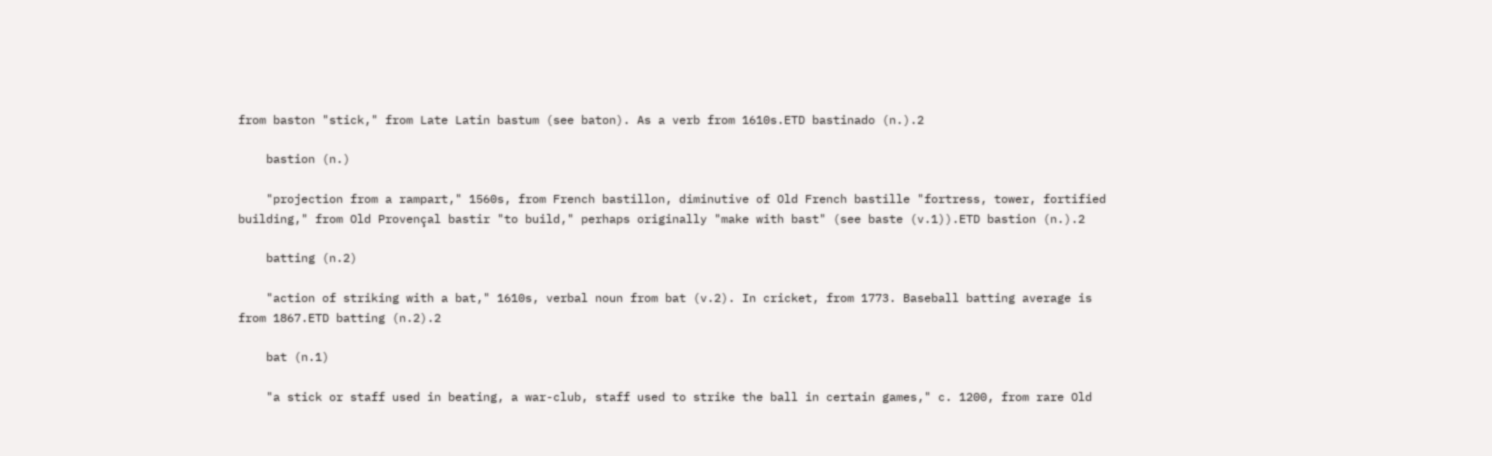from baston "stick," from Late Latin bastum (see baton). As a verb from 1610s.ETD bastinado (n.).2

    bastion (n.)

    "projection from a rampart," 1560s, from French bastillon, diminutive of Old French bastille "fortress, tower, fortified building," from Old Provençal bastir "to build," perhaps originally "make with bast" (see baste (v.1)).ETD bastion (n.).2

    batting (n.2)

    "action of striking with a bat," 1610s, verbal noun from bat (v.2). In cricket, from 1773. Baseball batting average is from 1867.ETD batting (n.2).2

    bat (n.1)

    "a stick or staff used in beating, a war-club, staff used to strike the ball in certain games," c. 1200, from rare Old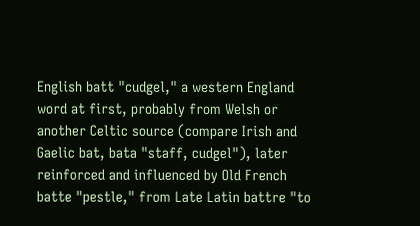English batt "cudgel," a western England word at first, probably from Welsh or another Celtic source (compare Irish and Gaelic bat, bata "staff, cudgel"), later reinforced and influenced by Old French batte "pestle," from Late Latin battre "to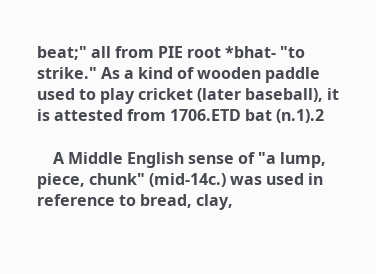beat;" all from PIE root *bhat- "to strike." As a kind of wooden paddle used to play cricket (later baseball), it is attested from 1706.ETD bat (n.1).2

    A Middle English sense of "a lump, piece, chunk" (mid-14c.) was used in reference to bread, clay,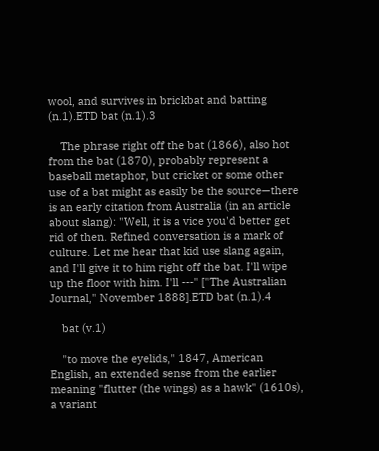wool, and survives in brickbat and batting (n.1).ETD bat (n.1).3

    The phrase right off the bat (1866), also hot from the bat (1870), probably represent a baseball metaphor, but cricket or some other use of a bat might as easily be the source—there is an early citation from Australia (in an article about slang): "Well, it is a vice you'd better get rid of then. Refined conversation is a mark of culture. Let me hear that kid use slang again, and I'll give it to him right off the bat. I'll wipe up the floor with him. I'll ---" ["The Australian Journal," November 1888].ETD bat (n.1).4

    bat (v.1)

    "to move the eyelids," 1847, American English, an extended sense from the earlier meaning "flutter (the wings) as a hawk" (1610s), a variant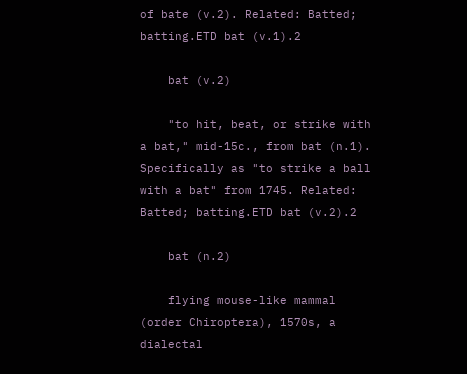of bate (v.2). Related: Batted; batting.ETD bat (v.1).2

    bat (v.2)

    "to hit, beat, or strike with a bat," mid-15c., from bat (n.1). Specifically as "to strike a ball with a bat" from 1745. Related: Batted; batting.ETD bat (v.2).2

    bat (n.2)

    flying mouse-like mammal (order Chiroptera), 1570s, a dialectal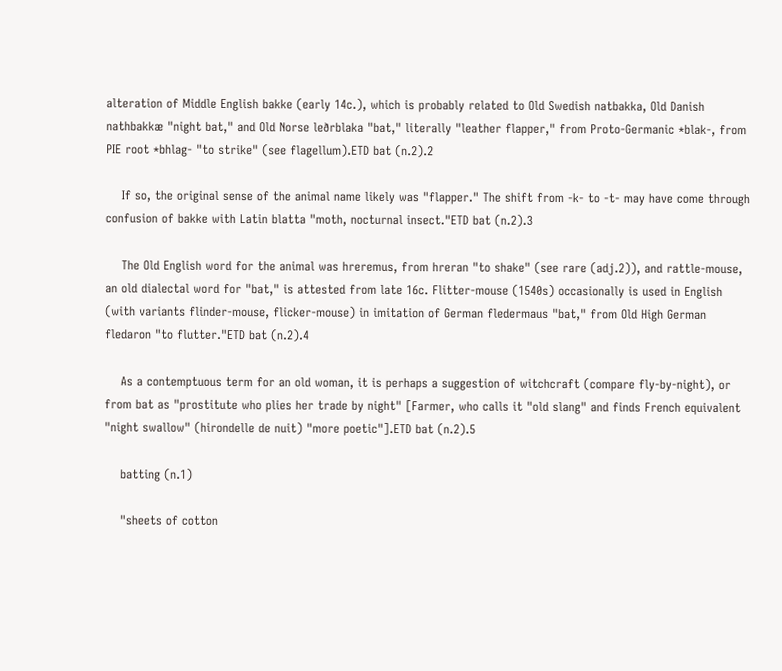alteration of Middle English bakke (early 14c.), which is probably related to Old Swedish natbakka, Old Danish nathbakkæ "night bat," and Old Norse leðrblaka "bat," literally "leather flapper," from Proto-Germanic *blak-, from PIE root *bhlag- "to strike" (see flagellum).ETD bat (n.2).2

    If so, the original sense of the animal name likely was "flapper." The shift from -k- to -t- may have come through confusion of bakke with Latin blatta "moth, nocturnal insect."ETD bat (n.2).3

    The Old English word for the animal was hreremus, from hreran "to shake" (see rare (adj.2)), and rattle-mouse, an old dialectal word for "bat," is attested from late 16c. Flitter-mouse (1540s) occasionally is used in English (with variants flinder-mouse, flicker-mouse) in imitation of German fledermaus "bat," from Old High German fledaron "to flutter."ETD bat (n.2).4

    As a contemptuous term for an old woman, it is perhaps a suggestion of witchcraft (compare fly-by-night), or from bat as "prostitute who plies her trade by night" [Farmer, who calls it "old slang" and finds French equivalent "night swallow" (hirondelle de nuit) "more poetic"].ETD bat (n.2).5

    batting (n.1)

    "sheets of cotton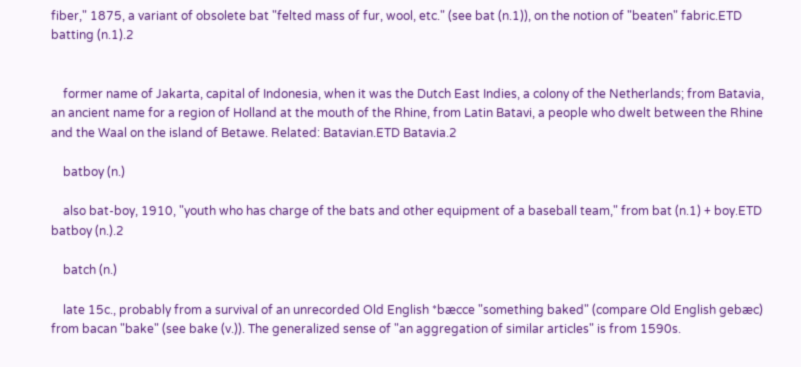fiber," 1875, a variant of obsolete bat "felted mass of fur, wool, etc." (see bat (n.1)), on the notion of "beaten" fabric.ETD batting (n.1).2


    former name of Jakarta, capital of Indonesia, when it was the Dutch East Indies, a colony of the Netherlands; from Batavia, an ancient name for a region of Holland at the mouth of the Rhine, from Latin Batavi, a people who dwelt between the Rhine and the Waal on the island of Betawe. Related: Batavian.ETD Batavia.2

    batboy (n.)

    also bat-boy, 1910, "youth who has charge of the bats and other equipment of a baseball team," from bat (n.1) + boy.ETD batboy (n.).2

    batch (n.)

    late 15c., probably from a survival of an unrecorded Old English *bæcce "something baked" (compare Old English gebæc) from bacan "bake" (see bake (v.)). The generalized sense of "an aggregation of similar articles" is from 1590s.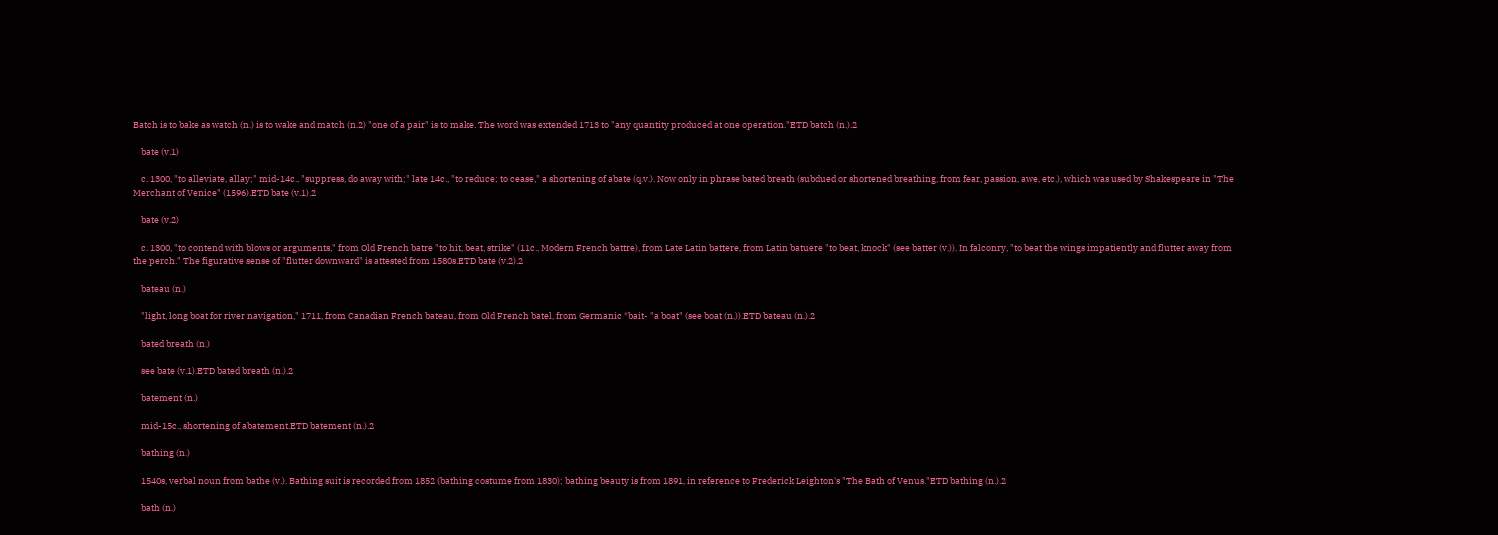Batch is to bake as watch (n.) is to wake and match (n.2) "one of a pair" is to make. The word was extended 1713 to "any quantity produced at one operation."ETD batch (n.).2

    bate (v.1)

    c. 1300, "to alleviate, allay;" mid-14c., "suppress, do away with;" late 14c., "to reduce; to cease," a shortening of abate (q.v.). Now only in phrase bated breath (subdued or shortened breathing, from fear, passion, awe, etc.), which was used by Shakespeare in "The Merchant of Venice" (1596).ETD bate (v.1).2

    bate (v.2)

    c. 1300, "to contend with blows or arguments," from Old French batre "to hit, beat, strike" (11c., Modern French battre), from Late Latin battere, from Latin batuere "to beat, knock" (see batter (v.)). In falconry, "to beat the wings impatiently and flutter away from the perch." The figurative sense of "flutter downward" is attested from 1580s.ETD bate (v.2).2

    bateau (n.)

    "light, long boat for river navigation," 1711, from Canadian French bateau, from Old French batel, from Germanic *bait- "a boat" (see boat (n.)).ETD bateau (n.).2

    bated breath (n.)

    see bate (v.1).ETD bated breath (n.).2

    batement (n.)

    mid-15c., shortening of abatement.ETD batement (n.).2

    bathing (n.)

    1540s, verbal noun from bathe (v.). Bathing suit is recorded from 1852 (bathing costume from 1830); bathing beauty is from 1891, in reference to Frederick Leighton's "The Bath of Venus."ETD bathing (n.).2

    bath (n.)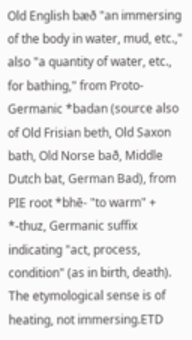Old English bæð "an immersing of the body in water, mud, etc.," also "a quantity of water, etc., for bathing," from Proto-Germanic *badan (source also of Old Frisian beth, Old Saxon bath, Old Norse bað, Middle Dutch bat, German Bad), from PIE root *bhē- "to warm" + *-thuz, Germanic suffix indicating "act, process, condition" (as in birth, death). The etymological sense is of heating, not immersing.ETD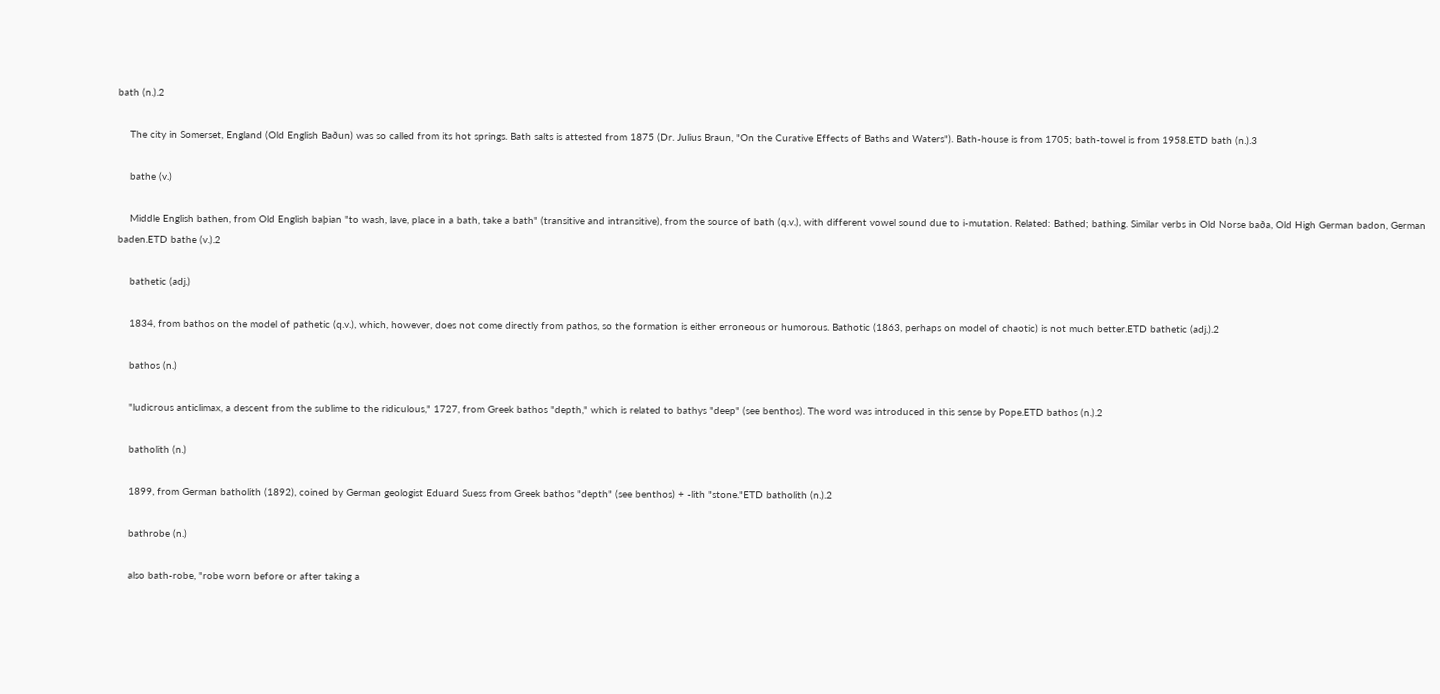bath (n.).2

    The city in Somerset, England (Old English Baðun) was so called from its hot springs. Bath salts is attested from 1875 (Dr. Julius Braun, "On the Curative Effects of Baths and Waters"). Bath-house is from 1705; bath-towel is from 1958.ETD bath (n.).3

    bathe (v.)

    Middle English bathen, from Old English baþian "to wash, lave, place in a bath, take a bath" (transitive and intransitive), from the source of bath (q.v.), with different vowel sound due to i-mutation. Related: Bathed; bathing. Similar verbs in Old Norse baða, Old High German badon, German baden.ETD bathe (v.).2

    bathetic (adj.)

    1834, from bathos on the model of pathetic (q.v.), which, however, does not come directly from pathos, so the formation is either erroneous or humorous. Bathotic (1863, perhaps on model of chaotic) is not much better.ETD bathetic (adj.).2

    bathos (n.)

    "ludicrous anticlimax, a descent from the sublime to the ridiculous," 1727, from Greek bathos "depth," which is related to bathys "deep" (see benthos). The word was introduced in this sense by Pope.ETD bathos (n.).2

    batholith (n.)

    1899, from German batholith (1892), coined by German geologist Eduard Suess from Greek bathos "depth" (see benthos) + -lith "stone."ETD batholith (n.).2

    bathrobe (n.)

    also bath-robe, "robe worn before or after taking a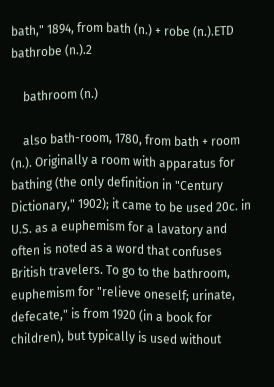bath," 1894, from bath (n.) + robe (n.).ETD bathrobe (n.).2

    bathroom (n.)

    also bath-room, 1780, from bath + room (n.). Originally a room with apparatus for bathing (the only definition in "Century Dictionary," 1902); it came to be used 20c. in U.S. as a euphemism for a lavatory and often is noted as a word that confuses British travelers. To go to the bathroom, euphemism for "relieve oneself; urinate, defecate," is from 1920 (in a book for children), but typically is used without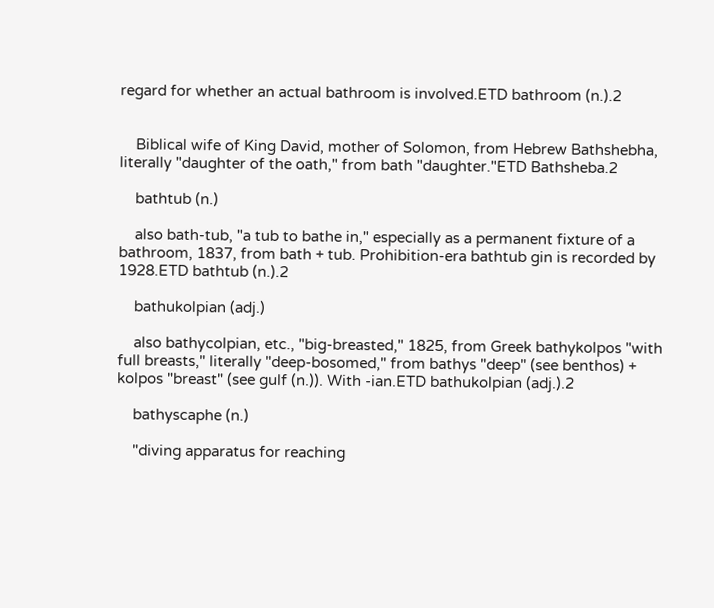regard for whether an actual bathroom is involved.ETD bathroom (n.).2


    Biblical wife of King David, mother of Solomon, from Hebrew Bathshebha, literally "daughter of the oath," from bath "daughter."ETD Bathsheba.2

    bathtub (n.)

    also bath-tub, "a tub to bathe in," especially as a permanent fixture of a bathroom, 1837, from bath + tub. Prohibition-era bathtub gin is recorded by 1928.ETD bathtub (n.).2

    bathukolpian (adj.)

    also bathycolpian, etc., "big-breasted," 1825, from Greek bathykolpos "with full breasts," literally "deep-bosomed," from bathys "deep" (see benthos) + kolpos "breast" (see gulf (n.)). With -ian.ETD bathukolpian (adj.).2

    bathyscaphe (n.)

    "diving apparatus for reaching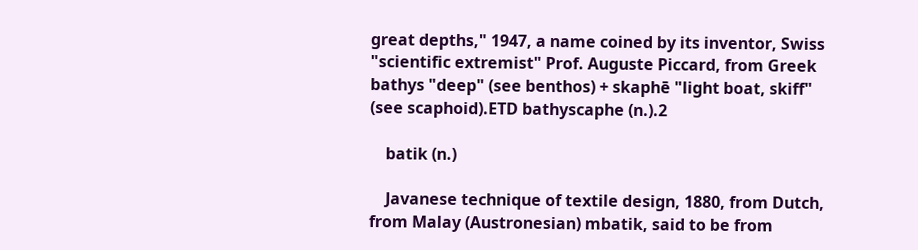great depths," 1947, a name coined by its inventor, Swiss "scientific extremist" Prof. Auguste Piccard, from Greek bathys "deep" (see benthos) + skaphē "light boat, skiff" (see scaphoid).ETD bathyscaphe (n.).2

    batik (n.)

    Javanese technique of textile design, 1880, from Dutch, from Malay (Austronesian) mbatik, said to be from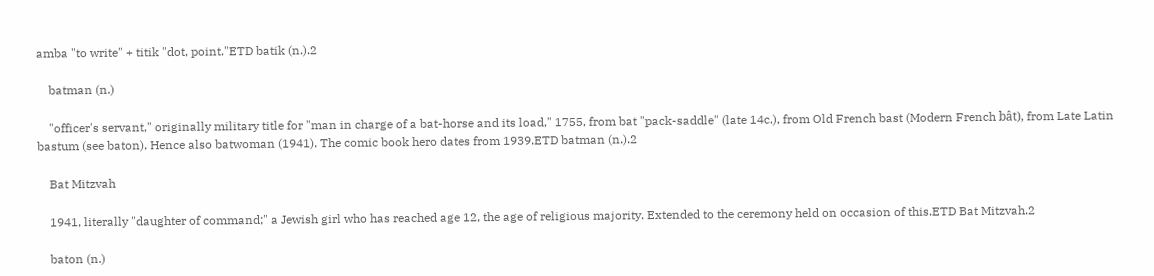amba "to write" + titik "dot, point."ETD batik (n.).2

    batman (n.)

    "officer's servant," originally military title for "man in charge of a bat-horse and its load," 1755, from bat "pack-saddle" (late 14c.), from Old French bast (Modern French bât), from Late Latin bastum (see baton). Hence also batwoman (1941). The comic book hero dates from 1939.ETD batman (n.).2

    Bat Mitzvah

    1941, literally "daughter of command;" a Jewish girl who has reached age 12, the age of religious majority. Extended to the ceremony held on occasion of this.ETD Bat Mitzvah.2

    baton (n.)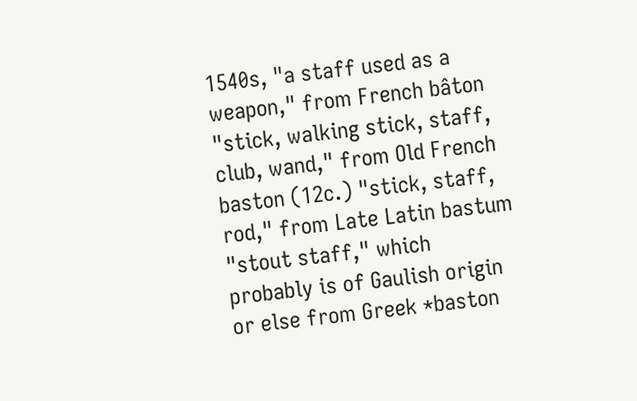1540s, "a staff used as a weapon," from French bâton "stick, walking stick, staff, club, wand," from Old French baston (12c.) "stick, staff, rod," from Late Latin bastum "stout staff," which probably is of Gaulish origin or else from Greek *baston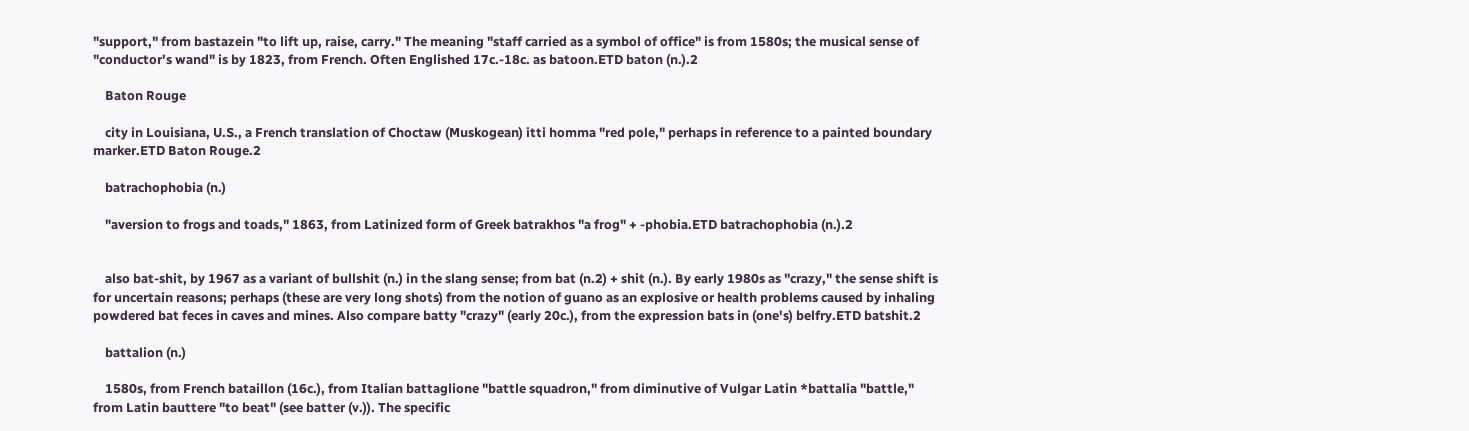"support," from bastazein "to lift up, raise, carry." The meaning "staff carried as a symbol of office" is from 1580s; the musical sense of "conductor's wand" is by 1823, from French. Often Englished 17c.-18c. as batoon.ETD baton (n.).2

    Baton Rouge

    city in Louisiana, U.S., a French translation of Choctaw (Muskogean) itti homma "red pole," perhaps in reference to a painted boundary marker.ETD Baton Rouge.2

    batrachophobia (n.)

    "aversion to frogs and toads," 1863, from Latinized form of Greek batrakhos "a frog" + -phobia.ETD batrachophobia (n.).2


    also bat-shit, by 1967 as a variant of bullshit (n.) in the slang sense; from bat (n.2) + shit (n.). By early 1980s as "crazy," the sense shift is for uncertain reasons; perhaps (these are very long shots) from the notion of guano as an explosive or health problems caused by inhaling powdered bat feces in caves and mines. Also compare batty "crazy" (early 20c.), from the expression bats in (one's) belfry.ETD batshit.2

    battalion (n.)

    1580s, from French bataillon (16c.), from Italian battaglione "battle squadron," from diminutive of Vulgar Latin *battalia "battle," from Latin bauttere "to beat" (see batter (v.)). The specific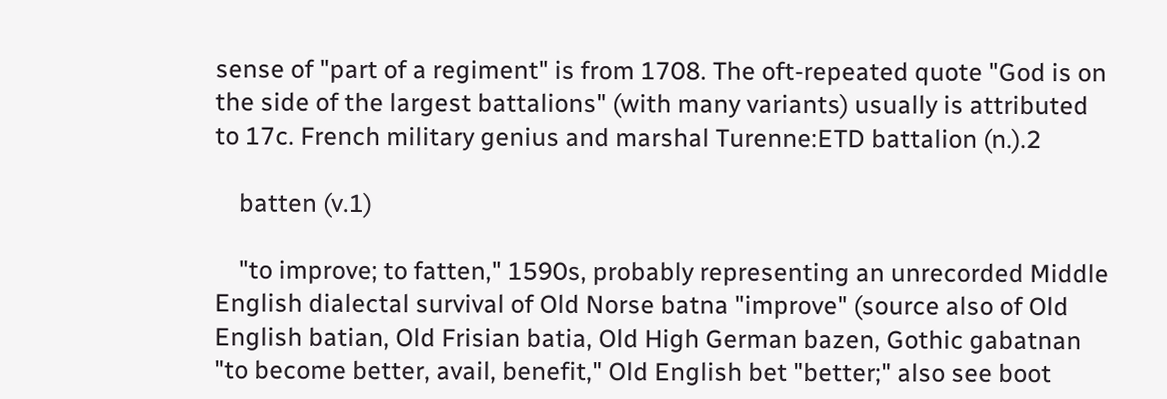sense of "part of a regiment" is from 1708. The oft-repeated quote "God is on the side of the largest battalions" (with many variants) usually is attributed to 17c. French military genius and marshal Turenne:ETD battalion (n.).2

    batten (v.1)

    "to improve; to fatten," 1590s, probably representing an unrecorded Middle English dialectal survival of Old Norse batna "improve" (source also of Old English batian, Old Frisian batia, Old High German bazen, Gothic gabatnan "to become better, avail, benefit," Old English bet "better;" also see boot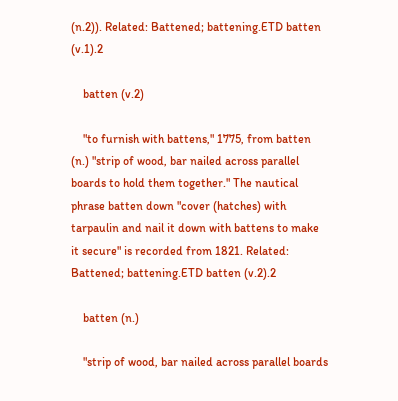(n.2)). Related: Battened; battening.ETD batten (v.1).2

    batten (v.2)

    "to furnish with battens," 1775, from batten (n.) "strip of wood, bar nailed across parallel boards to hold them together." The nautical phrase batten down "cover (hatches) with tarpaulin and nail it down with battens to make it secure" is recorded from 1821. Related: Battened; battening.ETD batten (v.2).2

    batten (n.)

    "strip of wood, bar nailed across parallel boards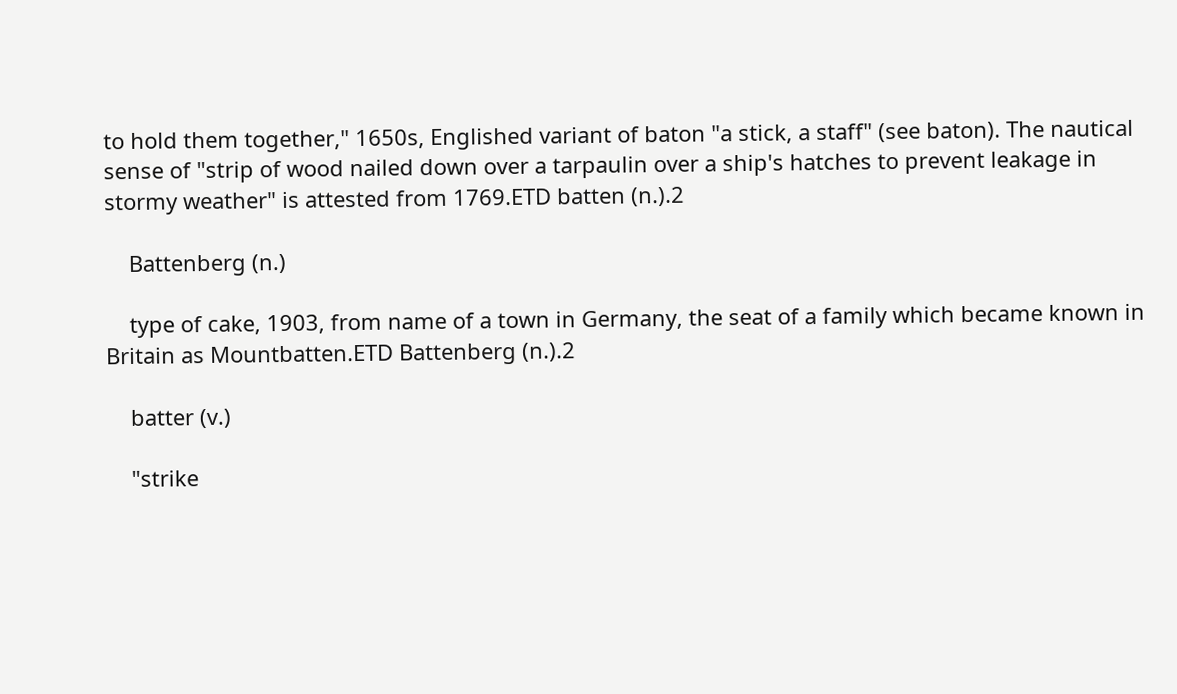to hold them together," 1650s, Englished variant of baton "a stick, a staff" (see baton). The nautical sense of "strip of wood nailed down over a tarpaulin over a ship's hatches to prevent leakage in stormy weather" is attested from 1769.ETD batten (n.).2

    Battenberg (n.)

    type of cake, 1903, from name of a town in Germany, the seat of a family which became known in Britain as Mountbatten.ETD Battenberg (n.).2

    batter (v.)

    "strike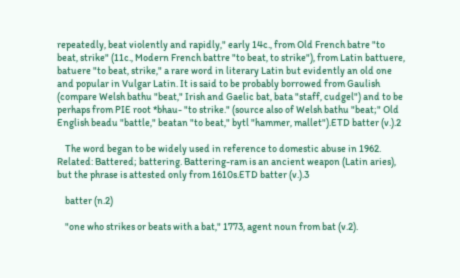repeatedly, beat violently and rapidly," early 14c., from Old French batre "to beat, strike" (11c., Modern French battre "to beat, to strike"), from Latin battuere, batuere "to beat, strike," a rare word in literary Latin but evidently an old one and popular in Vulgar Latin. It is said to be probably borrowed from Gaulish (compare Welsh bathu "beat," Irish and Gaelic bat, bata "staff, cudgel") and to be perhaps from PIE root *bhau- "to strike." (source also of Welsh bathu "beat;" Old English beadu "battle," beatan "to beat," bytl "hammer, mallet").ETD batter (v.).2

    The word began to be widely used in reference to domestic abuse in 1962. Related: Battered; battering. Battering-ram is an ancient weapon (Latin aries), but the phrase is attested only from 1610s.ETD batter (v.).3

    batter (n.2)

    "one who strikes or beats with a bat," 1773, agent noun from bat (v.2).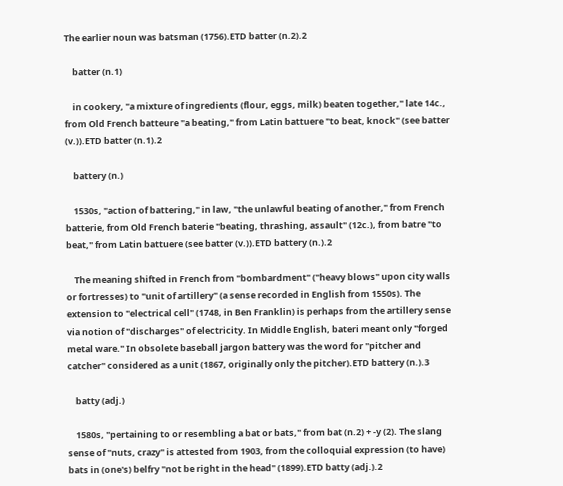The earlier noun was batsman (1756).ETD batter (n.2).2

    batter (n.1)

    in cookery, "a mixture of ingredients (flour, eggs, milk) beaten together," late 14c., from Old French batteure "a beating," from Latin battuere "to beat, knock" (see batter (v.)).ETD batter (n.1).2

    battery (n.)

    1530s, "action of battering," in law, "the unlawful beating of another," from French batterie, from Old French baterie "beating, thrashing, assault" (12c.), from batre "to beat," from Latin battuere (see batter (v.)).ETD battery (n.).2

    The meaning shifted in French from "bombardment" ("heavy blows" upon city walls or fortresses) to "unit of artillery" (a sense recorded in English from 1550s). The extension to "electrical cell" (1748, in Ben Franklin) is perhaps from the artillery sense via notion of "discharges" of electricity. In Middle English, bateri meant only "forged metal ware." In obsolete baseball jargon battery was the word for "pitcher and catcher" considered as a unit (1867, originally only the pitcher).ETD battery (n.).3

    batty (adj.)

    1580s, "pertaining to or resembling a bat or bats," from bat (n.2) + -y (2). The slang sense of "nuts, crazy" is attested from 1903, from the colloquial expression (to have) bats in (one's) belfry "not be right in the head" (1899).ETD batty (adj.).2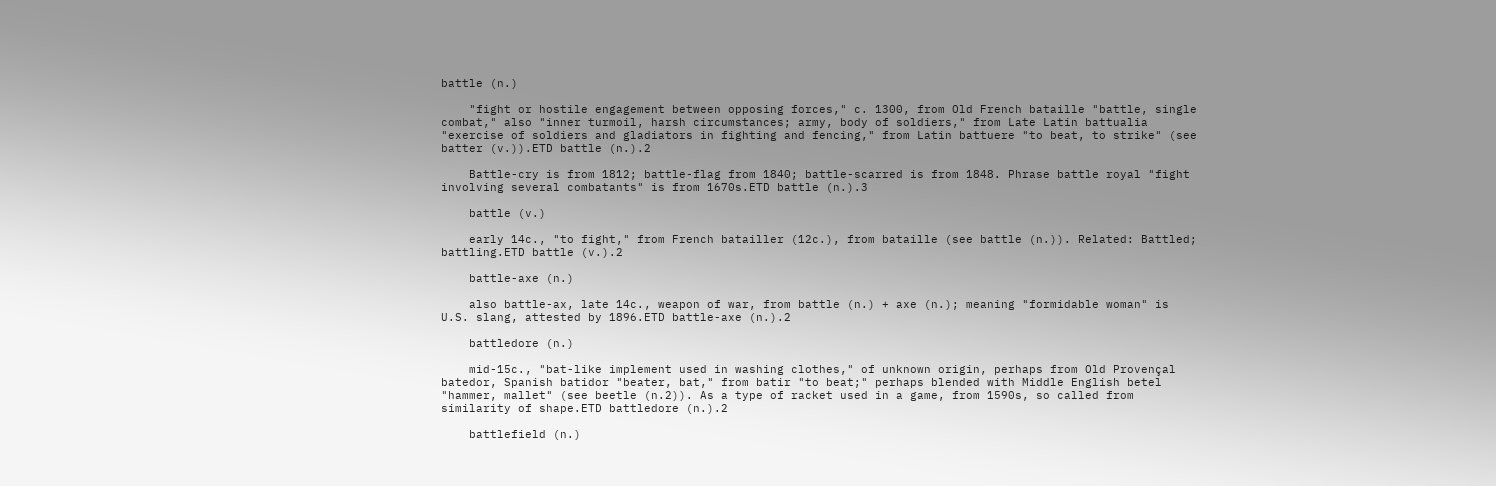battle (n.)

    "fight or hostile engagement between opposing forces," c. 1300, from Old French bataille "battle, single combat," also "inner turmoil, harsh circumstances; army, body of soldiers," from Late Latin battualia "exercise of soldiers and gladiators in fighting and fencing," from Latin battuere "to beat, to strike" (see batter (v.)).ETD battle (n.).2

    Battle-cry is from 1812; battle-flag from 1840; battle-scarred is from 1848. Phrase battle royal "fight involving several combatants" is from 1670s.ETD battle (n.).3

    battle (v.)

    early 14c., "to fight," from French batailler (12c.), from bataille (see battle (n.)). Related: Battled; battling.ETD battle (v.).2

    battle-axe (n.)

    also battle-ax, late 14c., weapon of war, from battle (n.) + axe (n.); meaning "formidable woman" is U.S. slang, attested by 1896.ETD battle-axe (n.).2

    battledore (n.)

    mid-15c., "bat-like implement used in washing clothes," of unknown origin, perhaps from Old Provençal batedor, Spanish batidor "beater, bat," from batir "to beat;" perhaps blended with Middle English betel "hammer, mallet" (see beetle (n.2)). As a type of racket used in a game, from 1590s, so called from similarity of shape.ETD battledore (n.).2

    battlefield (n.)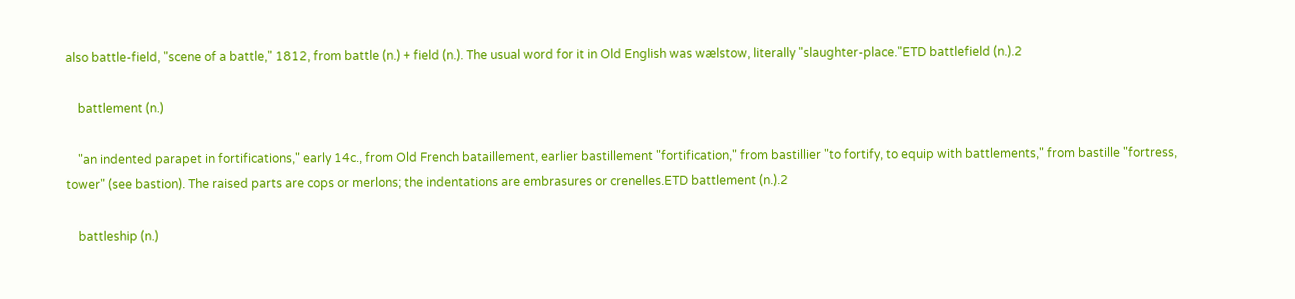also battle-field, "scene of a battle," 1812, from battle (n.) + field (n.). The usual word for it in Old English was wælstow, literally "slaughter-place."ETD battlefield (n.).2

    battlement (n.)

    "an indented parapet in fortifications," early 14c., from Old French bataillement, earlier bastillement "fortification," from bastillier "to fortify, to equip with battlements," from bastille "fortress, tower" (see bastion). The raised parts are cops or merlons; the indentations are embrasures or crenelles.ETD battlement (n.).2

    battleship (n.)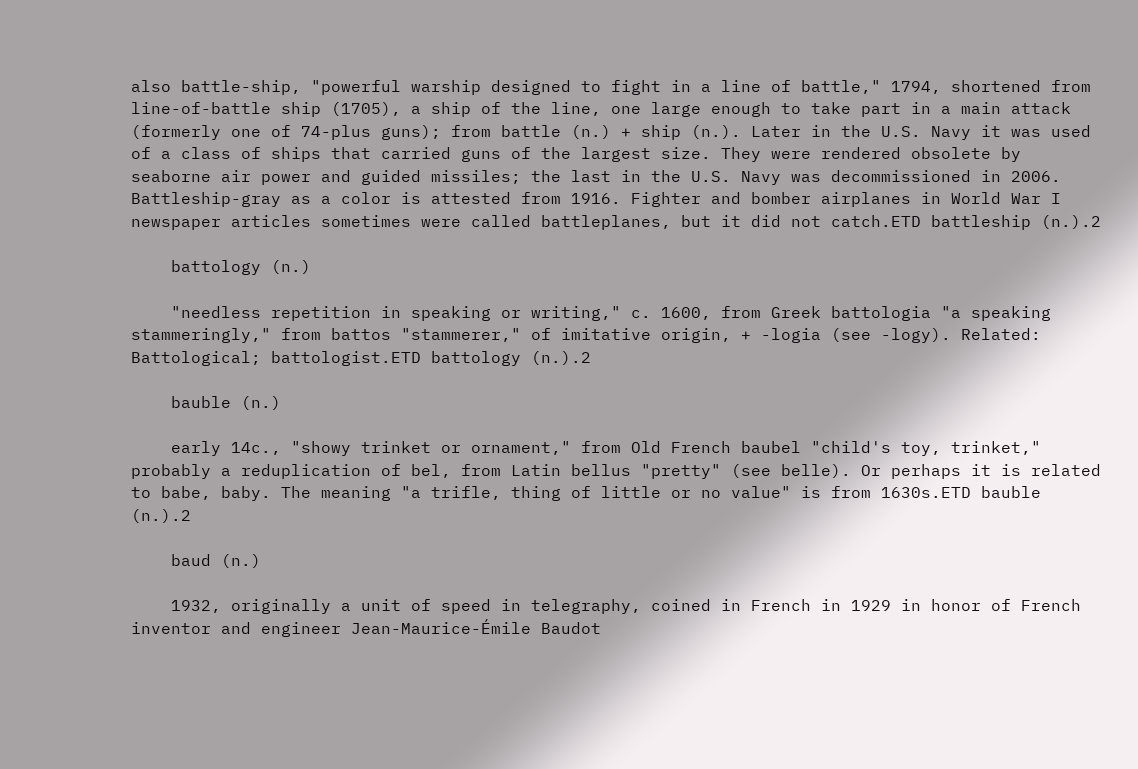also battle-ship, "powerful warship designed to fight in a line of battle," 1794, shortened from line-of-battle ship (1705), a ship of the line, one large enough to take part in a main attack (formerly one of 74-plus guns); from battle (n.) + ship (n.). Later in the U.S. Navy it was used of a class of ships that carried guns of the largest size. They were rendered obsolete by seaborne air power and guided missiles; the last in the U.S. Navy was decommissioned in 2006. Battleship-gray as a color is attested from 1916. Fighter and bomber airplanes in World War I newspaper articles sometimes were called battleplanes, but it did not catch.ETD battleship (n.).2

    battology (n.)

    "needless repetition in speaking or writing," c. 1600, from Greek battologia "a speaking stammeringly," from battos "stammerer," of imitative origin, + -logia (see -logy). Related: Battological; battologist.ETD battology (n.).2

    bauble (n.)

    early 14c., "showy trinket or ornament," from Old French baubel "child's toy, trinket," probably a reduplication of bel, from Latin bellus "pretty" (see belle). Or perhaps it is related to babe, baby. The meaning "a trifle, thing of little or no value" is from 1630s.ETD bauble (n.).2

    baud (n.)

    1932, originally a unit of speed in telegraphy, coined in French in 1929 in honor of French inventor and engineer Jean-Maurice-Émile Baudot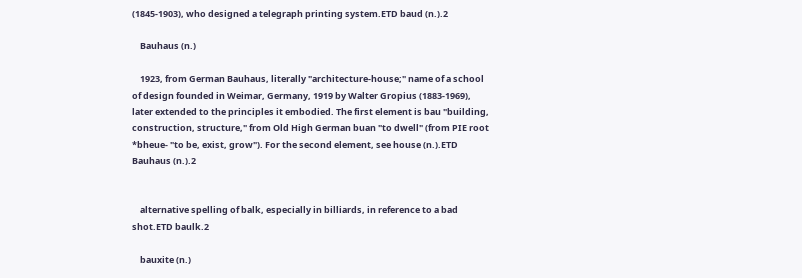(1845-1903), who designed a telegraph printing system.ETD baud (n.).2

    Bauhaus (n.)

    1923, from German Bauhaus, literally "architecture-house;" name of a school of design founded in Weimar, Germany, 1919 by Walter Gropius (1883-1969), later extended to the principles it embodied. The first element is bau "building, construction, structure," from Old High German buan "to dwell" (from PIE root *bheue- "to be, exist, grow"). For the second element, see house (n.).ETD Bauhaus (n.).2


    alternative spelling of balk, especially in billiards, in reference to a bad shot.ETD baulk.2

    bauxite (n.)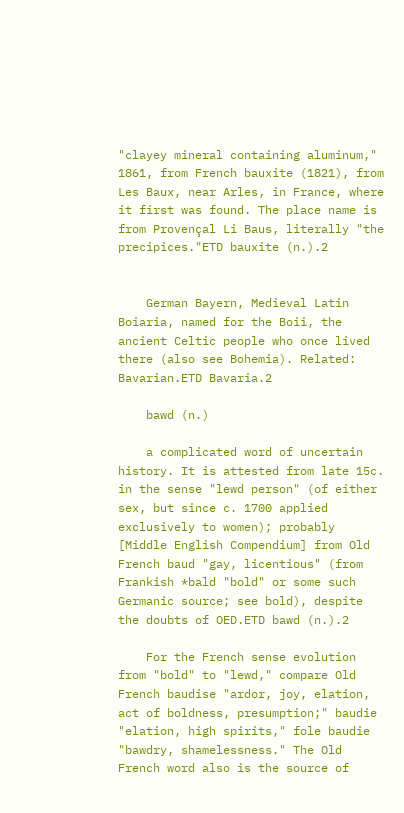"clayey mineral containing aluminum," 1861, from French bauxite (1821), from Les Baux, near Arles, in France, where it first was found. The place name is from Provençal Li Baus, literally "the precipices."ETD bauxite (n.).2


    German Bayern, Medieval Latin Boiaria, named for the Boii, the ancient Celtic people who once lived there (also see Bohemia). Related: Bavarian.ETD Bavaria.2

    bawd (n.)

    a complicated word of uncertain history. It is attested from late 15c. in the sense "lewd person" (of either sex, but since c. 1700 applied exclusively to women); probably [Middle English Compendium] from Old French baud "gay, licentious" (from Frankish *bald "bold" or some such Germanic source; see bold), despite the doubts of OED.ETD bawd (n.).2

    For the French sense evolution from "bold" to "lewd," compare Old French baudise "ardor, joy, elation, act of boldness, presumption;" baudie "elation, high spirits," fole baudie "bawdry, shamelessness." The Old French word also is the source of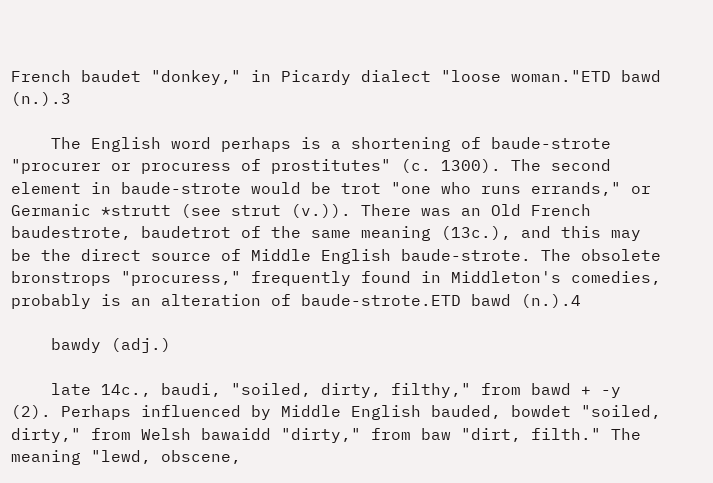French baudet "donkey," in Picardy dialect "loose woman."ETD bawd (n.).3

    The English word perhaps is a shortening of baude-strote "procurer or procuress of prostitutes" (c. 1300). The second element in baude-strote would be trot "one who runs errands," or Germanic *strutt (see strut (v.)). There was an Old French baudestrote, baudetrot of the same meaning (13c.), and this may be the direct source of Middle English baude-strote. The obsolete bronstrops "procuress," frequently found in Middleton's comedies, probably is an alteration of baude-strote.ETD bawd (n.).4

    bawdy (adj.)

    late 14c., baudi, "soiled, dirty, filthy," from bawd + -y (2). Perhaps influenced by Middle English bauded, bowdet "soiled, dirty," from Welsh bawaidd "dirty," from baw "dirt, filth." The meaning "lewd, obscene,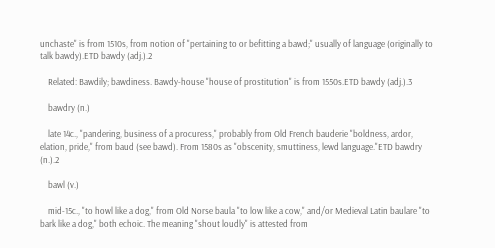unchaste" is from 1510s, from notion of "pertaining to or befitting a bawd;" usually of language (originally to talk bawdy).ETD bawdy (adj.).2

    Related: Bawdily; bawdiness. Bawdy-house "house of prostitution" is from 1550s.ETD bawdy (adj.).3

    bawdry (n.)

    late 14c., "pandering, business of a procuress," probably from Old French bauderie "boldness, ardor, elation, pride," from baud (see bawd). From 1580s as "obscenity, smuttiness, lewd language."ETD bawdry (n.).2

    bawl (v.)

    mid-15c., "to howl like a dog," from Old Norse baula "to low like a cow," and/or Medieval Latin baulare "to bark like a dog," both echoic. The meaning "shout loudly" is attested from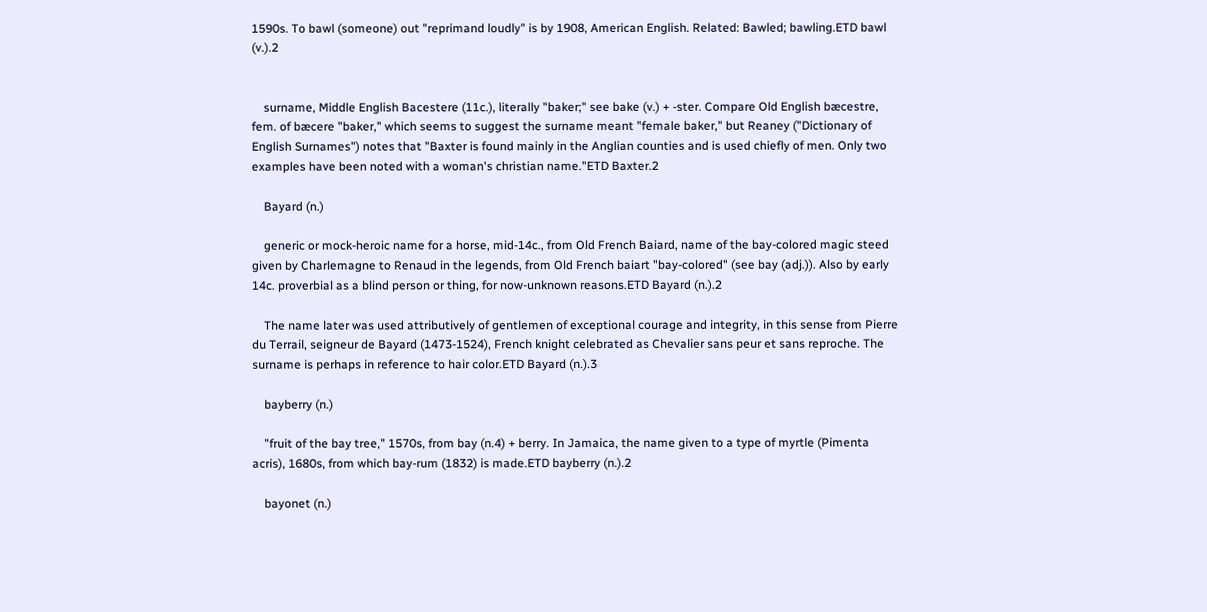1590s. To bawl (someone) out "reprimand loudly" is by 1908, American English. Related: Bawled; bawling.ETD bawl (v.).2


    surname, Middle English Bacestere (11c.), literally "baker;" see bake (v.) + -ster. Compare Old English bæcestre, fem. of bæcere "baker," which seems to suggest the surname meant "female baker," but Reaney ("Dictionary of English Surnames") notes that "Baxter is found mainly in the Anglian counties and is used chiefly of men. Only two examples have been noted with a woman's christian name."ETD Baxter.2

    Bayard (n.)

    generic or mock-heroic name for a horse, mid-14c., from Old French Baiard, name of the bay-colored magic steed given by Charlemagne to Renaud in the legends, from Old French baiart "bay-colored" (see bay (adj.)). Also by early 14c. proverbial as a blind person or thing, for now-unknown reasons.ETD Bayard (n.).2

    The name later was used attributively of gentlemen of exceptional courage and integrity, in this sense from Pierre du Terrail, seigneur de Bayard (1473-1524), French knight celebrated as Chevalier sans peur et sans reproche. The surname is perhaps in reference to hair color.ETD Bayard (n.).3

    bayberry (n.)

    "fruit of the bay tree," 1570s, from bay (n.4) + berry. In Jamaica, the name given to a type of myrtle (Pimenta acris), 1680s, from which bay-rum (1832) is made.ETD bayberry (n.).2

    bayonet (n.)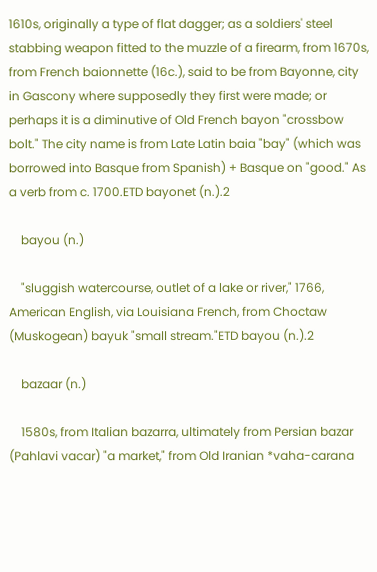1610s, originally a type of flat dagger; as a soldiers' steel stabbing weapon fitted to the muzzle of a firearm, from 1670s, from French baionnette (16c.), said to be from Bayonne, city in Gascony where supposedly they first were made; or perhaps it is a diminutive of Old French bayon "crossbow bolt." The city name is from Late Latin baia "bay" (which was borrowed into Basque from Spanish) + Basque on "good." As a verb from c. 1700.ETD bayonet (n.).2

    bayou (n.)

    "sluggish watercourse, outlet of a lake or river," 1766, American English, via Louisiana French, from Choctaw (Muskogean) bayuk "small stream."ETD bayou (n.).2

    bazaar (n.)

    1580s, from Italian bazarra, ultimately from Persian bazar (Pahlavi vacar) "a market," from Old Iranian *vaha-carana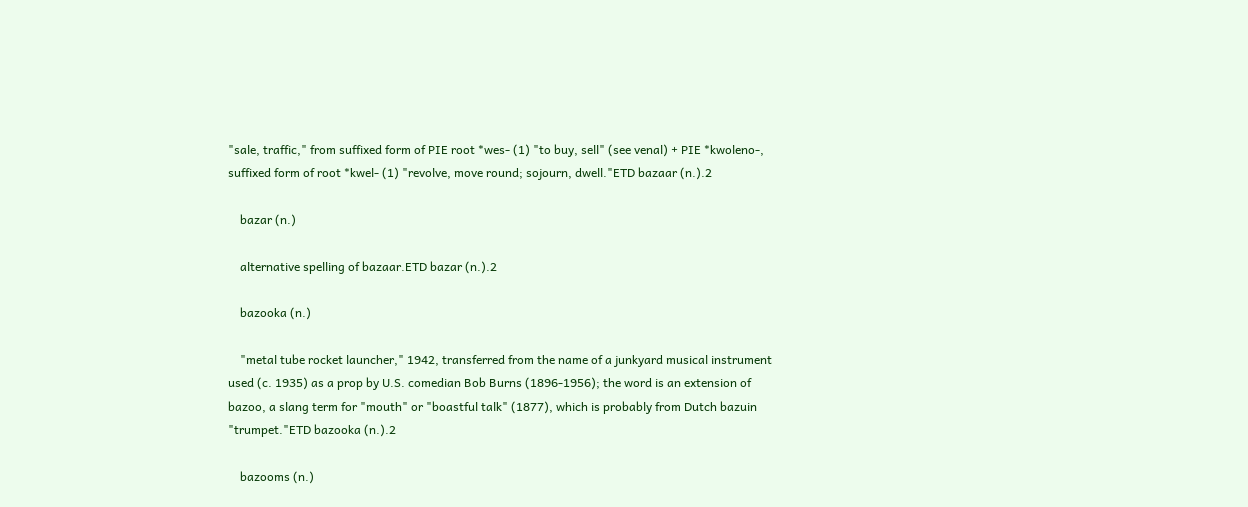"sale, traffic," from suffixed form of PIE root *wes- (1) "to buy, sell" (see venal) + PIE *kwoleno-, suffixed form of root *kwel- (1) "revolve, move round; sojourn, dwell."ETD bazaar (n.).2

    bazar (n.)

    alternative spelling of bazaar.ETD bazar (n.).2

    bazooka (n.)

    "metal tube rocket launcher," 1942, transferred from the name of a junkyard musical instrument used (c. 1935) as a prop by U.S. comedian Bob Burns (1896-1956); the word is an extension of bazoo, a slang term for "mouth" or "boastful talk" (1877), which is probably from Dutch bazuin "trumpet."ETD bazooka (n.).2

    bazooms (n.)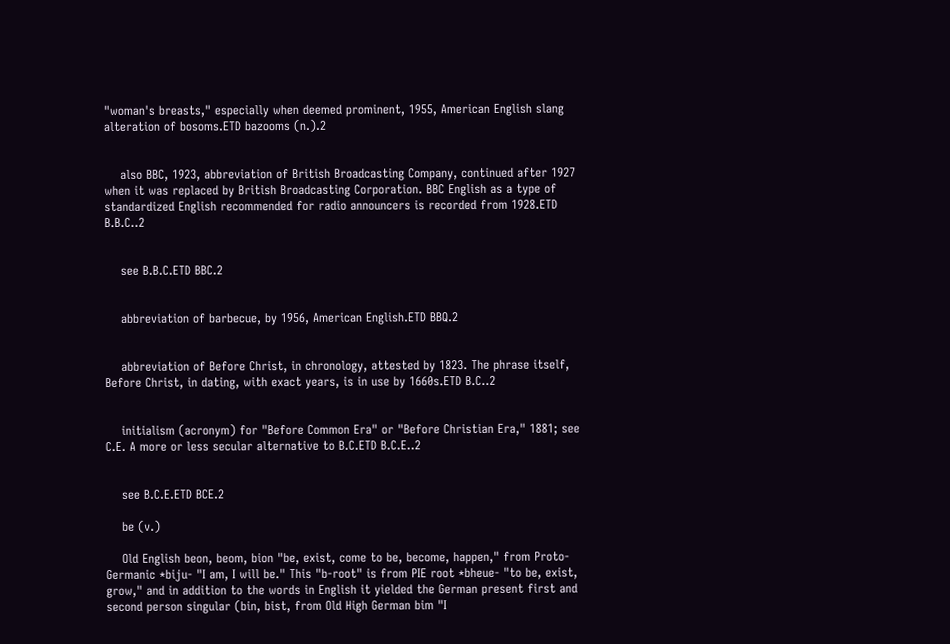"woman's breasts," especially when deemed prominent, 1955, American English slang alteration of bosoms.ETD bazooms (n.).2


    also BBC, 1923, abbreviation of British Broadcasting Company, continued after 1927 when it was replaced by British Broadcasting Corporation. BBC English as a type of standardized English recommended for radio announcers is recorded from 1928.ETD B.B.C..2


    see B.B.C.ETD BBC.2


    abbreviation of barbecue, by 1956, American English.ETD BBQ.2


    abbreviation of Before Christ, in chronology, attested by 1823. The phrase itself, Before Christ, in dating, with exact years, is in use by 1660s.ETD B.C..2


    initialism (acronym) for "Before Common Era" or "Before Christian Era," 1881; see C.E. A more or less secular alternative to B.C.ETD B.C.E..2


    see B.C.E.ETD BCE.2

    be (v.)

    Old English beon, beom, bion "be, exist, come to be, become, happen," from Proto-Germanic *biju- "I am, I will be." This "b-root" is from PIE root *bheue- "to be, exist, grow," and in addition to the words in English it yielded the German present first and second person singular (bin, bist, from Old High German bim "I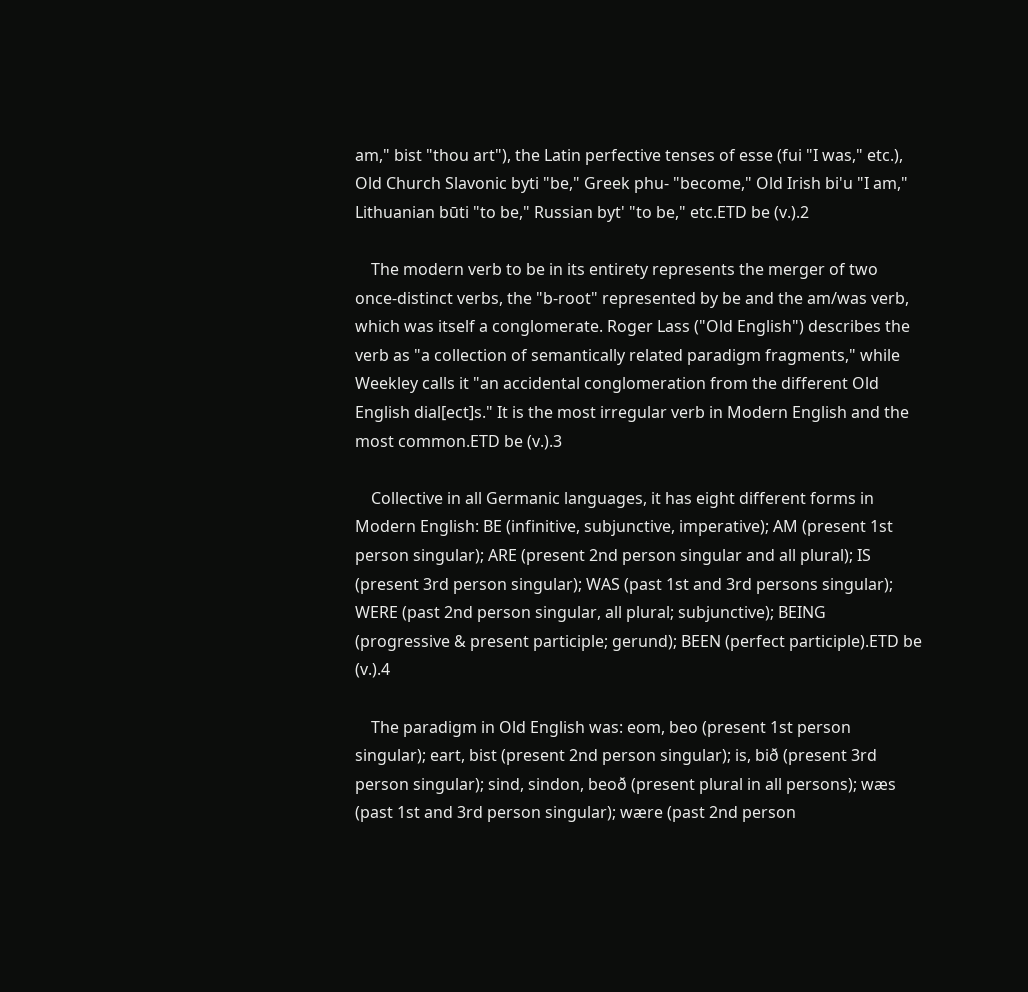am," bist "thou art"), the Latin perfective tenses of esse (fui "I was," etc.), Old Church Slavonic byti "be," Greek phu- "become," Old Irish bi'u "I am," Lithuanian būti "to be," Russian byt' "to be," etc.ETD be (v.).2

    The modern verb to be in its entirety represents the merger of two once-distinct verbs, the "b-root" represented by be and the am/was verb, which was itself a conglomerate. Roger Lass ("Old English") describes the verb as "a collection of semantically related paradigm fragments," while Weekley calls it "an accidental conglomeration from the different Old English dial[ect]s." It is the most irregular verb in Modern English and the most common.ETD be (v.).3

    Collective in all Germanic languages, it has eight different forms in Modern English: BE (infinitive, subjunctive, imperative); AM (present 1st person singular); ARE (present 2nd person singular and all plural); IS (present 3rd person singular); WAS (past 1st and 3rd persons singular); WERE (past 2nd person singular, all plural; subjunctive); BEING (progressive & present participle; gerund); BEEN (perfect participle).ETD be (v.).4

    The paradigm in Old English was: eom, beo (present 1st person singular); eart, bist (present 2nd person singular); is, bið (present 3rd person singular); sind, sindon, beoð (present plural in all persons); wæs (past 1st and 3rd person singular); wære (past 2nd person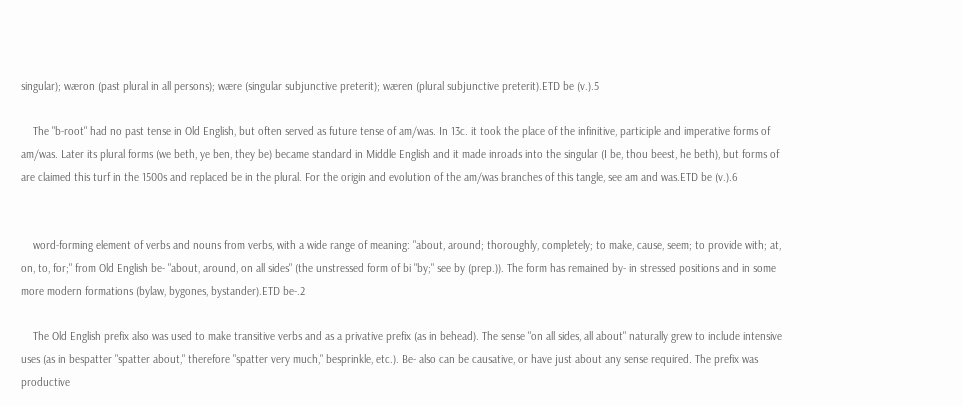singular); wæron (past plural in all persons); wære (singular subjunctive preterit); wæren (plural subjunctive preterit).ETD be (v.).5

    The "b-root" had no past tense in Old English, but often served as future tense of am/was. In 13c. it took the place of the infinitive, participle and imperative forms of am/was. Later its plural forms (we beth, ye ben, they be) became standard in Middle English and it made inroads into the singular (I be, thou beest, he beth), but forms of are claimed this turf in the 1500s and replaced be in the plural. For the origin and evolution of the am/was branches of this tangle, see am and was.ETD be (v.).6


    word-forming element of verbs and nouns from verbs, with a wide range of meaning: "about, around; thoroughly, completely; to make, cause, seem; to provide with; at, on, to, for;" from Old English be- "about, around, on all sides" (the unstressed form of bi "by;" see by (prep.)). The form has remained by- in stressed positions and in some more modern formations (bylaw, bygones, bystander).ETD be-.2

    The Old English prefix also was used to make transitive verbs and as a privative prefix (as in behead). The sense "on all sides, all about" naturally grew to include intensive uses (as in bespatter "spatter about," therefore "spatter very much," besprinkle, etc.). Be- also can be causative, or have just about any sense required. The prefix was productive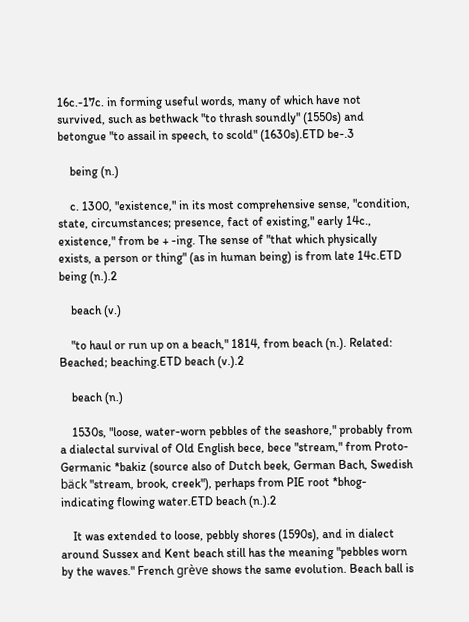16c.-17c. in forming useful words, many of which have not survived, such as bethwack "to thrash soundly" (1550s) and betongue "to assail in speech, to scold" (1630s).ETD be-.3

    being (n.)

    c. 1300, "existence," in its most comprehensive sense, "condition, state, circumstances; presence, fact of existing," early 14c., existence," from be + -ing. The sense of "that which physically exists, a person or thing" (as in human being) is from late 14c.ETD being (n.).2

    beach (v.)

    "to haul or run up on a beach," 1814, from beach (n.). Related: Beached; beaching.ETD beach (v.).2

    beach (n.)

    1530s, "loose, water-worn pebbles of the seashore," probably from a dialectal survival of Old English bece, bece "stream," from Proto-Germanic *bakiz (source also of Dutch beek, German Bach, Swedish bäck "stream, brook, creek"), perhaps from PIE root *bhog- indicating flowing water.ETD beach (n.).2

    It was extended to loose, pebbly shores (1590s), and in dialect around Sussex and Kent beach still has the meaning "pebbles worn by the waves." French grève shows the same evolution. Beach ball is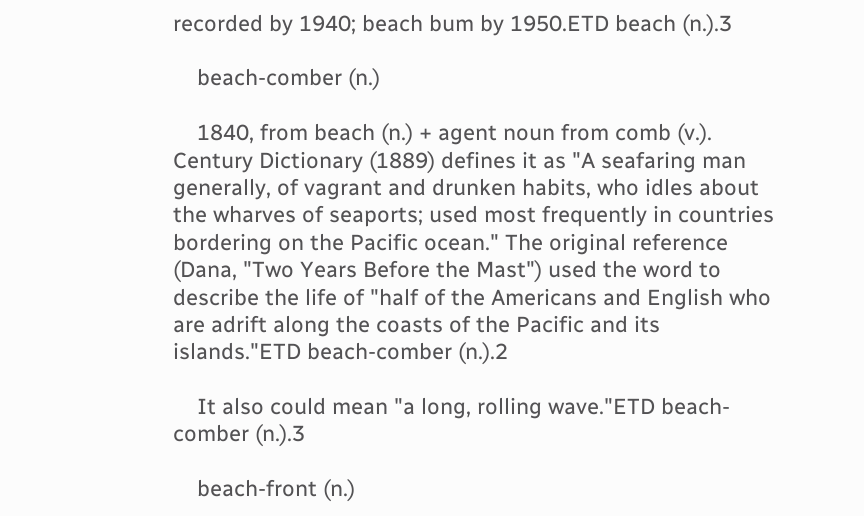recorded by 1940; beach bum by 1950.ETD beach (n.).3

    beach-comber (n.)

    1840, from beach (n.) + agent noun from comb (v.). Century Dictionary (1889) defines it as "A seafaring man generally, of vagrant and drunken habits, who idles about the wharves of seaports; used most frequently in countries bordering on the Pacific ocean." The original reference (Dana, "Two Years Before the Mast") used the word to describe the life of "half of the Americans and English who are adrift along the coasts of the Pacific and its islands."ETD beach-comber (n.).2

    It also could mean "a long, rolling wave."ETD beach-comber (n.).3

    beach-front (n.)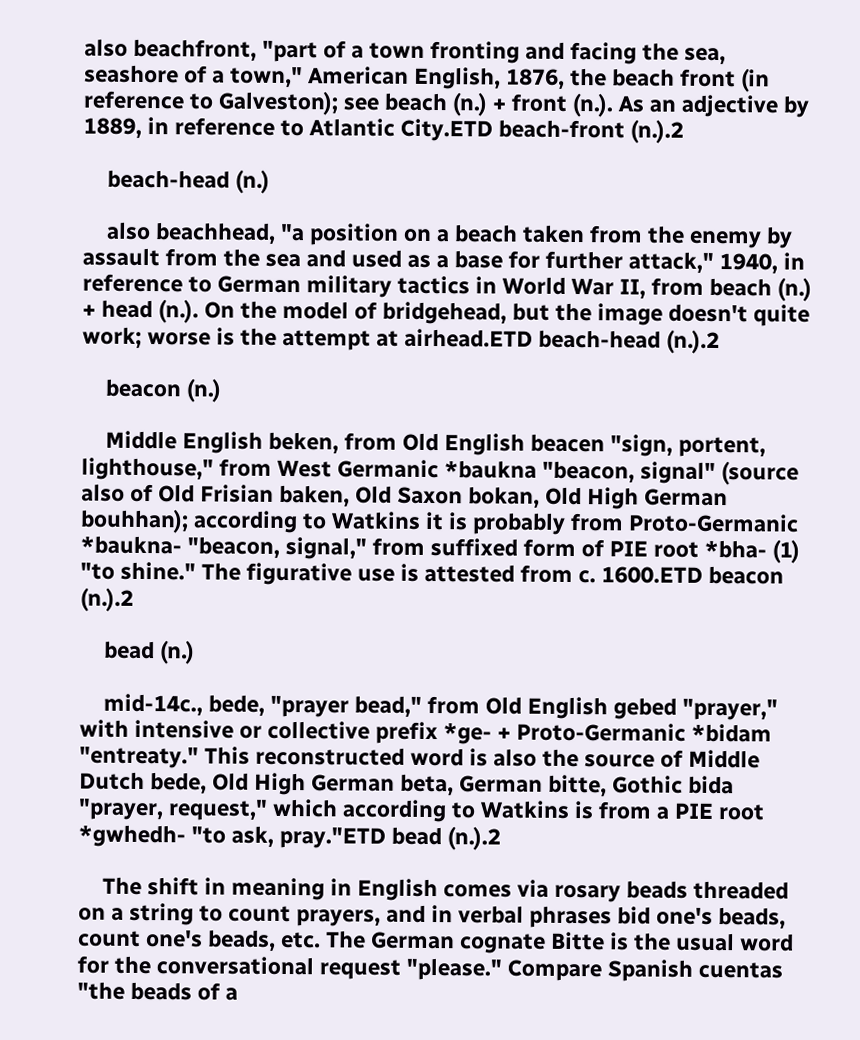also beachfront, "part of a town fronting and facing the sea, seashore of a town," American English, 1876, the beach front (in reference to Galveston); see beach (n.) + front (n.). As an adjective by 1889, in reference to Atlantic City.ETD beach-front (n.).2

    beach-head (n.)

    also beachhead, "a position on a beach taken from the enemy by assault from the sea and used as a base for further attack," 1940, in reference to German military tactics in World War II, from beach (n.) + head (n.). On the model of bridgehead, but the image doesn't quite work; worse is the attempt at airhead.ETD beach-head (n.).2

    beacon (n.)

    Middle English beken, from Old English beacen "sign, portent, lighthouse," from West Germanic *baukna "beacon, signal" (source also of Old Frisian baken, Old Saxon bokan, Old High German bouhhan); according to Watkins it is probably from Proto-Germanic *baukna- "beacon, signal," from suffixed form of PIE root *bha- (1) "to shine." The figurative use is attested from c. 1600.ETD beacon (n.).2

    bead (n.)

    mid-14c., bede, "prayer bead," from Old English gebed "prayer," with intensive or collective prefix *ge- + Proto-Germanic *bidam "entreaty." This reconstructed word is also the source of Middle Dutch bede, Old High German beta, German bitte, Gothic bida "prayer, request," which according to Watkins is from a PIE root *gwhedh- "to ask, pray."ETD bead (n.).2

    The shift in meaning in English comes via rosary beads threaded on a string to count prayers, and in verbal phrases bid one's beads, count one's beads, etc. The German cognate Bitte is the usual word for the conversational request "please." Compare Spanish cuentas "the beads of a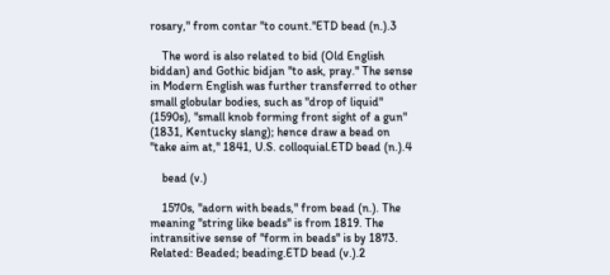rosary," from contar "to count."ETD bead (n.).3

    The word is also related to bid (Old English biddan) and Gothic bidjan "to ask, pray." The sense in Modern English was further transferred to other small globular bodies, such as "drop of liquid" (1590s), "small knob forming front sight of a gun" (1831, Kentucky slang); hence draw a bead on "take aim at," 1841, U.S. colloquial.ETD bead (n.).4

    bead (v.)

    1570s, "adorn with beads," from bead (n.). The meaning "string like beads" is from 1819. The intransitive sense of "form in beads" is by 1873. Related: Beaded; beading.ETD bead (v.).2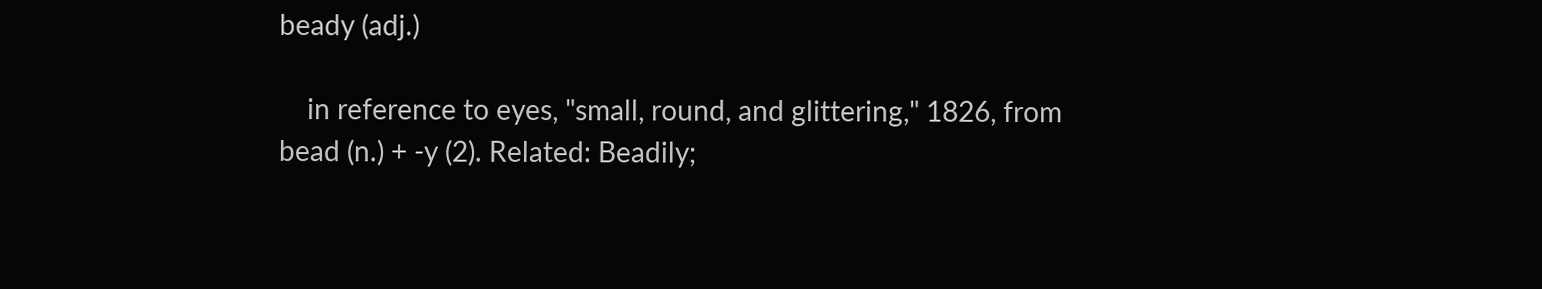beady (adj.)

    in reference to eyes, "small, round, and glittering," 1826, from bead (n.) + -y (2). Related: Beadily;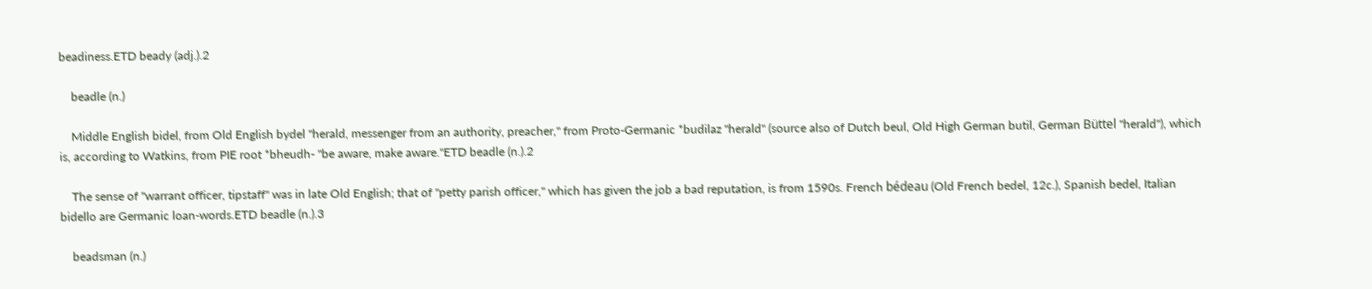beadiness.ETD beady (adj.).2

    beadle (n.)

    Middle English bidel, from Old English bydel "herald, messenger from an authority, preacher," from Proto-Germanic *budilaz "herald" (source also of Dutch beul, Old High German butil, German Büttel "herald"), which is, according to Watkins, from PIE root *bheudh- "be aware, make aware."ETD beadle (n.).2

    The sense of "warrant officer, tipstaff" was in late Old English; that of "petty parish officer," which has given the job a bad reputation, is from 1590s. French bédeau (Old French bedel, 12c.), Spanish bedel, Italian bidello are Germanic loan-words.ETD beadle (n.).3

    beadsman (n.)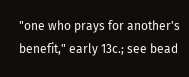"one who prays for another's benefit," early 13c.; see bead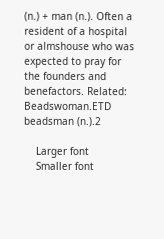(n.) + man (n.). Often a resident of a hospital or almshouse who was expected to pray for the founders and benefactors. Related: Beadswoman.ETD beadsman (n.).2

    Larger font
    Smaller font